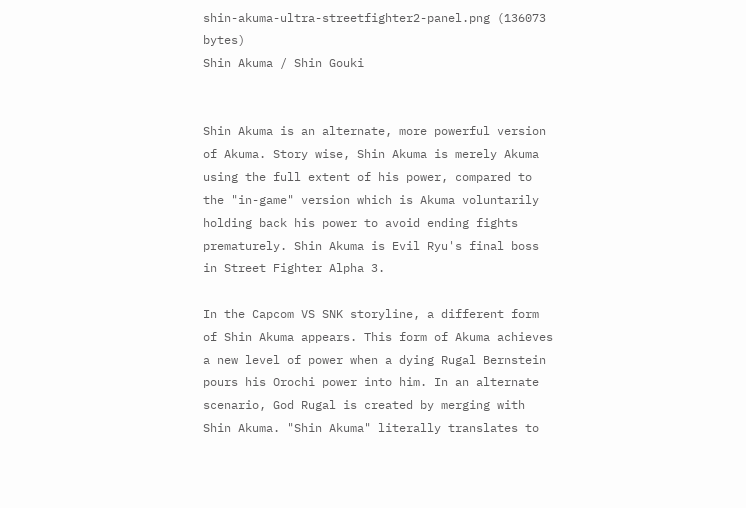shin-akuma-ultra-streetfighter2-panel.png (136073 bytes)
Shin Akuma / Shin Gouki


Shin Akuma is an alternate, more powerful version of Akuma. Story wise, Shin Akuma is merely Akuma using the full extent of his power, compared to the "in-game" version which is Akuma voluntarily holding back his power to avoid ending fights prematurely. Shin Akuma is Evil Ryu's final boss in Street Fighter Alpha 3.

In the Capcom VS SNK storyline, a different form of Shin Akuma appears. This form of Akuma achieves a new level of power when a dying Rugal Bernstein pours his Orochi power into him. In an alternate scenario, God Rugal is created by merging with Shin Akuma. "Shin Akuma" literally translates to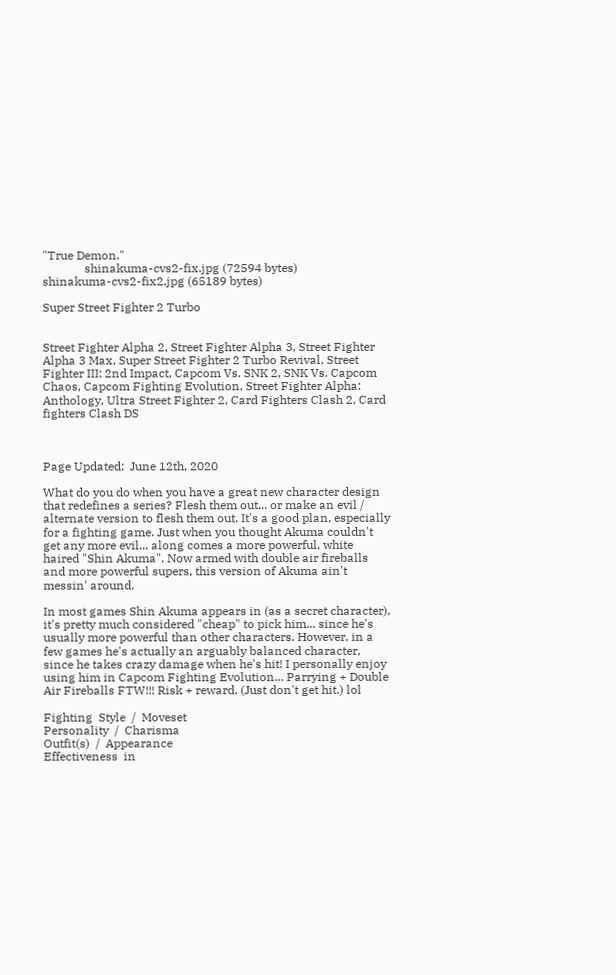"True Demon."
              shinakuma-cvs2-fix.jpg (72594 bytes)              shinakuma-cvs2-fix2.jpg (65189 bytes)

Super Street Fighter 2 Turbo


Street Fighter Alpha 2, Street Fighter Alpha 3, Street Fighter Alpha 3 Max, Super Street Fighter 2 Turbo Revival, Street Fighter III: 2nd Impact, Capcom Vs. SNK 2, SNK Vs. Capcom Chaos, Capcom Fighting Evolution, Street Fighter Alpha: Anthology, Ultra Street Fighter 2, Card Fighters Clash 2, Card fighters Clash DS



Page Updated:  June 12th, 2020

What do you do when you have a great new character design that redefines a series? Flesh them out... or make an evil / alternate version to flesh them out. It's a good plan, especially for a fighting game. Just when you thought Akuma couldn't get any more evil... along comes a more powerful, white haired "Shin Akuma". Now armed with double air fireballs and more powerful supers, this version of Akuma ain't messin' around.

In most games Shin Akuma appears in (as a secret character), it's pretty much considered "cheap" to pick him... since he's usually more powerful than other characters. However, in a few games he's actually an arguably balanced character, since he takes crazy damage when he's hit! I personally enjoy using him in Capcom Fighting Evolution... Parrying + Double Air Fireballs FTW!!! Risk + reward. (Just don't get hit.) lol

Fighting  Style  /  Moveset
Personality  /  Charisma
Outfit(s)  /  Appearance
Effectiveness  in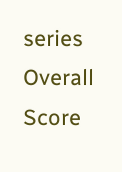series
Overall Score